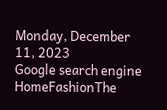Monday, December 11, 2023
Google search engine
HomeFashionThe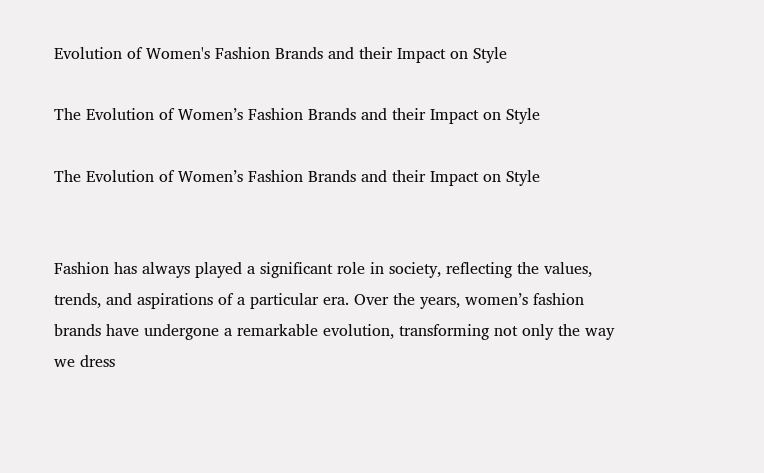Evolution of Women's Fashion Brands and their Impact on Style

The Evolution of Women’s Fashion Brands and their Impact on Style

The Evolution of Women’s Fashion Brands and their Impact on Style


Fashion has always played a significant role in society, reflecting the values, trends, and aspirations of a particular era. Over the years, women’s fashion brands have undergone a remarkable evolution, transforming not only the way we dress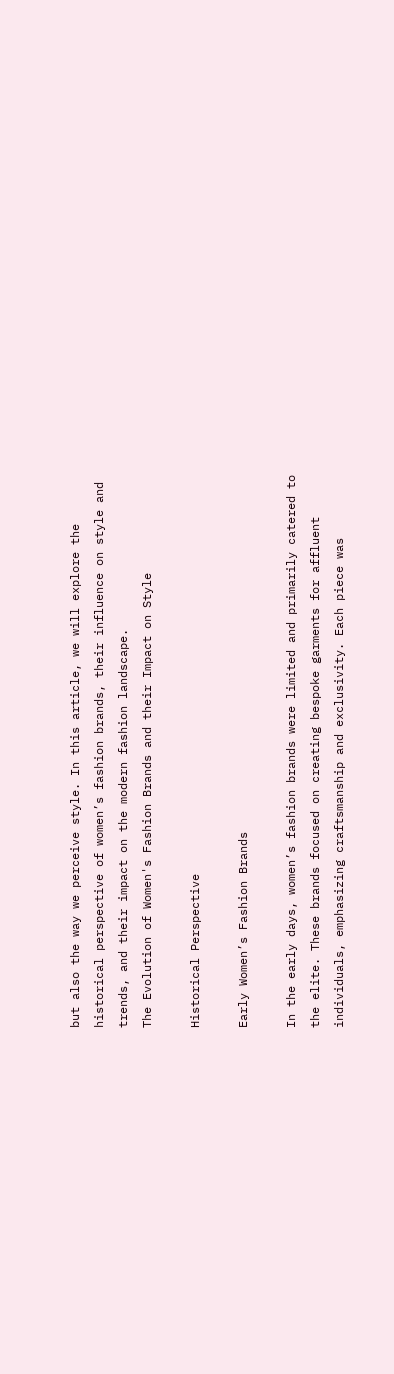but also the way we perceive style. In this article, we will explore the historical perspective of women’s fashion brands, their influence on style and trends, and their impact on the modern fashion landscape.
The Evolution of Women's Fashion Brands and their Impact on Style

Historical Perspective

Early Women’s Fashion Brands

In the early days, women’s fashion brands were limited and primarily catered to the elite. These brands focused on creating bespoke garments for affluent individuals, emphasizing craftsmanship and exclusivity. Each piece was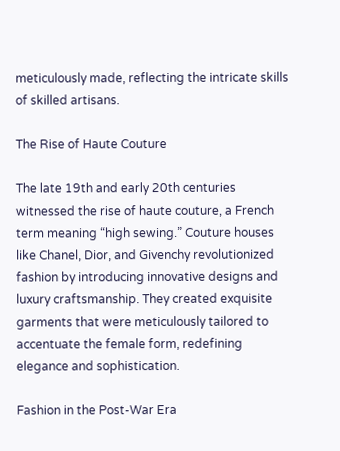meticulously made, reflecting the intricate skills of skilled artisans.

The Rise of Haute Couture

The late 19th and early 20th centuries witnessed the rise of haute couture, a French term meaning “high sewing.” Couture houses like Chanel, Dior, and Givenchy revolutionized fashion by introducing innovative designs and luxury craftsmanship. They created exquisite garments that were meticulously tailored to accentuate the female form, redefining elegance and sophistication.

Fashion in the Post-War Era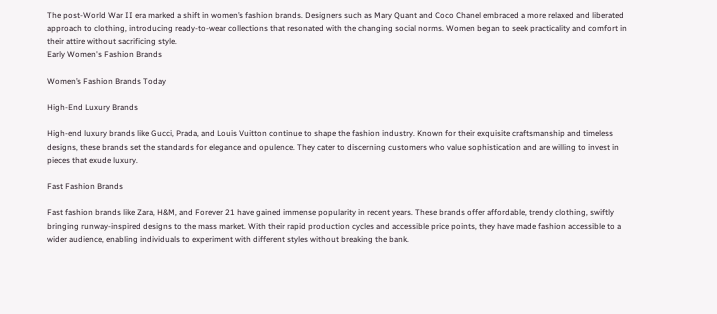The post-World War II era marked a shift in women’s fashion brands. Designers such as Mary Quant and Coco Chanel embraced a more relaxed and liberated approach to clothing, introducing ready-to-wear collections that resonated with the changing social norms. Women began to seek practicality and comfort in their attire without sacrificing style.
Early Women's Fashion Brands

Women’s Fashion Brands Today

High-End Luxury Brands

High-end luxury brands like Gucci, Prada, and Louis Vuitton continue to shape the fashion industry. Known for their exquisite craftsmanship and timeless designs, these brands set the standards for elegance and opulence. They cater to discerning customers who value sophistication and are willing to invest in pieces that exude luxury.

Fast Fashion Brands

Fast fashion brands like Zara, H&M, and Forever 21 have gained immense popularity in recent years. These brands offer affordable, trendy clothing, swiftly bringing runway-inspired designs to the mass market. With their rapid production cycles and accessible price points, they have made fashion accessible to a wider audience, enabling individuals to experiment with different styles without breaking the bank.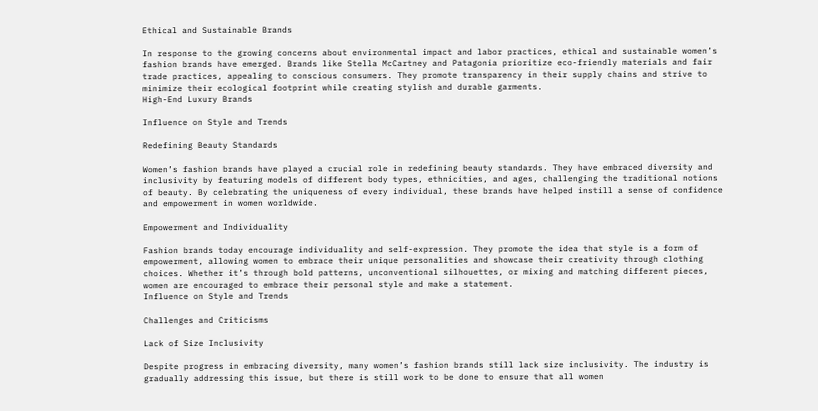Ethical and Sustainable Brands

In response to the growing concerns about environmental impact and labor practices, ethical and sustainable women’s fashion brands have emerged. Brands like Stella McCartney and Patagonia prioritize eco-friendly materials and fair trade practices, appealing to conscious consumers. They promote transparency in their supply chains and strive to minimize their ecological footprint while creating stylish and durable garments.
High-End Luxury Brands

Influence on Style and Trends

Redefining Beauty Standards

Women’s fashion brands have played a crucial role in redefining beauty standards. They have embraced diversity and inclusivity by featuring models of different body types, ethnicities, and ages, challenging the traditional notions of beauty. By celebrating the uniqueness of every individual, these brands have helped instill a sense of confidence and empowerment in women worldwide.

Empowerment and Individuality

Fashion brands today encourage individuality and self-expression. They promote the idea that style is a form of empowerment, allowing women to embrace their unique personalities and showcase their creativity through clothing choices. Whether it’s through bold patterns, unconventional silhouettes, or mixing and matching different pieces, women are encouraged to embrace their personal style and make a statement.
Influence on Style and Trends

Challenges and Criticisms

Lack of Size Inclusivity

Despite progress in embracing diversity, many women’s fashion brands still lack size inclusivity. The industry is gradually addressing this issue, but there is still work to be done to ensure that all women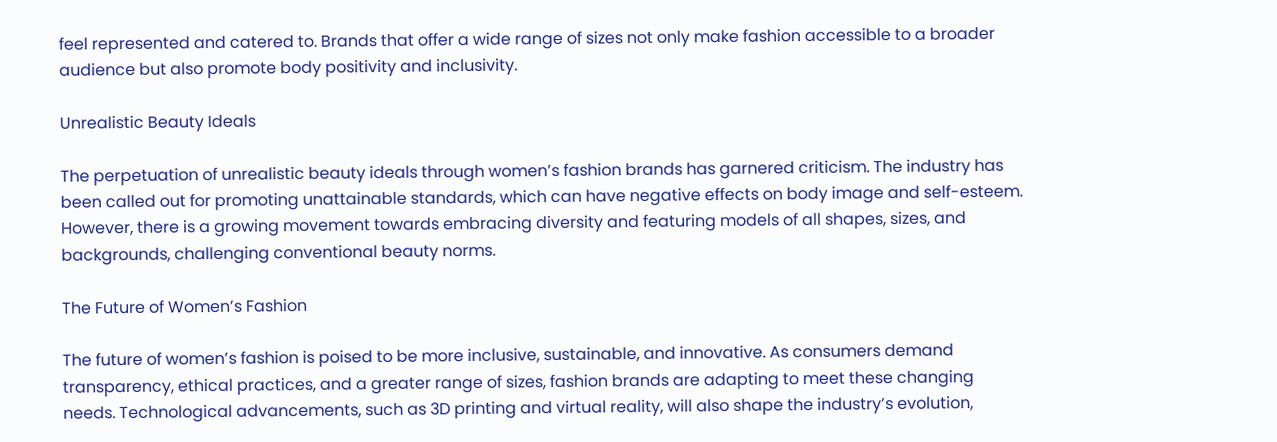feel represented and catered to. Brands that offer a wide range of sizes not only make fashion accessible to a broader audience but also promote body positivity and inclusivity.

Unrealistic Beauty Ideals

The perpetuation of unrealistic beauty ideals through women’s fashion brands has garnered criticism. The industry has been called out for promoting unattainable standards, which can have negative effects on body image and self-esteem. However, there is a growing movement towards embracing diversity and featuring models of all shapes, sizes, and backgrounds, challenging conventional beauty norms.

The Future of Women’s Fashion

The future of women’s fashion is poised to be more inclusive, sustainable, and innovative. As consumers demand transparency, ethical practices, and a greater range of sizes, fashion brands are adapting to meet these changing needs. Technological advancements, such as 3D printing and virtual reality, will also shape the industry’s evolution,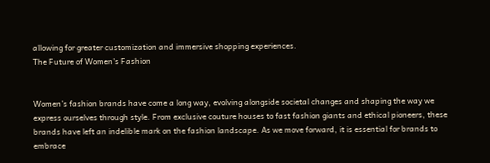allowing for greater customization and immersive shopping experiences.
The Future of Women's Fashion


Women’s fashion brands have come a long way, evolving alongside societal changes and shaping the way we express ourselves through style. From exclusive couture houses to fast fashion giants and ethical pioneers, these brands have left an indelible mark on the fashion landscape. As we move forward, it is essential for brands to embrace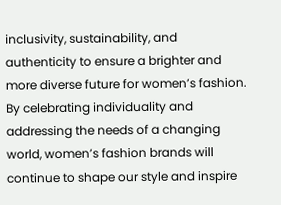inclusivity, sustainability, and authenticity to ensure a brighter and more diverse future for women’s fashion. By celebrating individuality and addressing the needs of a changing world, women’s fashion brands will continue to shape our style and inspire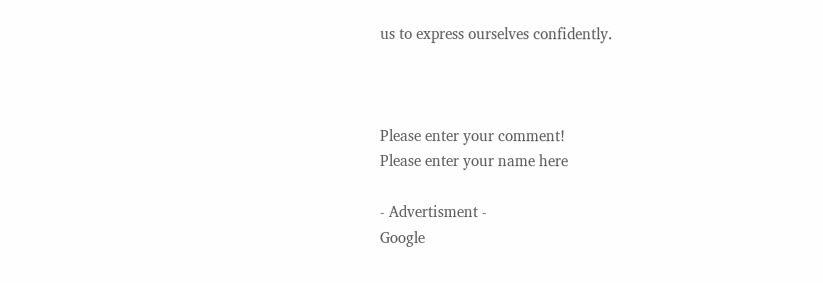us to express ourselves confidently.



Please enter your comment!
Please enter your name here

- Advertisment -
Google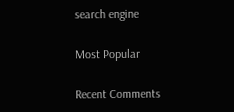search engine

Most Popular

Recent Comments